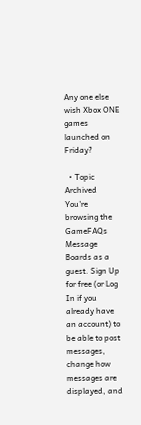Any one else wish Xbox ONE games launched on Friday?

  • Topic Archived
You're browsing the GameFAQs Message Boards as a guest. Sign Up for free (or Log In if you already have an account) to be able to post messages, change how messages are displayed, and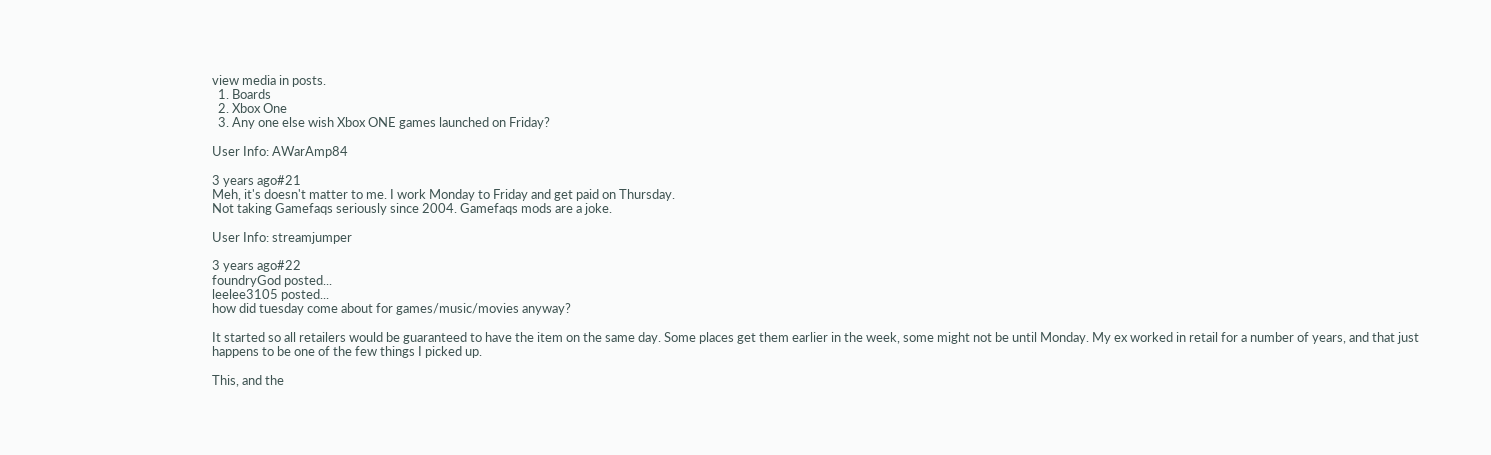view media in posts.
  1. Boards
  2. Xbox One
  3. Any one else wish Xbox ONE games launched on Friday?

User Info: AWarAmp84

3 years ago#21
Meh, it's doesn't matter to me. I work Monday to Friday and get paid on Thursday.
Not taking Gamefaqs seriously since 2004. Gamefaqs mods are a joke.

User Info: streamjumper

3 years ago#22
foundryGod posted...
leelee3105 posted...
how did tuesday come about for games/music/movies anyway?

It started so all retailers would be guaranteed to have the item on the same day. Some places get them earlier in the week, some might not be until Monday. My ex worked in retail for a number of years, and that just happens to be one of the few things I picked up.

This, and the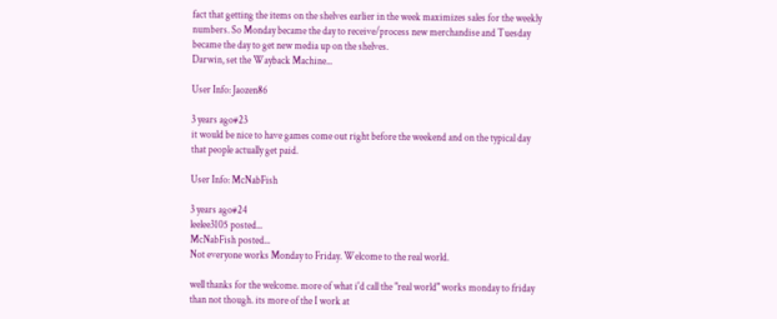fact that getting the items on the shelves earlier in the week maximizes sales for the weekly numbers. So Monday became the day to receive/process new merchandise and Tuesday became the day to get new media up on the shelves.
Darwin, set the Wayback Machine...

User Info: Jaozen86

3 years ago#23
it would be nice to have games come out right before the weekend and on the typical day that people actually get paid.

User Info: McNabFish

3 years ago#24
leelee3105 posted...
McNabFish posted...
Not everyone works Monday to Friday. Welcome to the real world.

well thanks for the welcome. more of what i'd call the "real world" works monday to friday than not though. its more of the I work at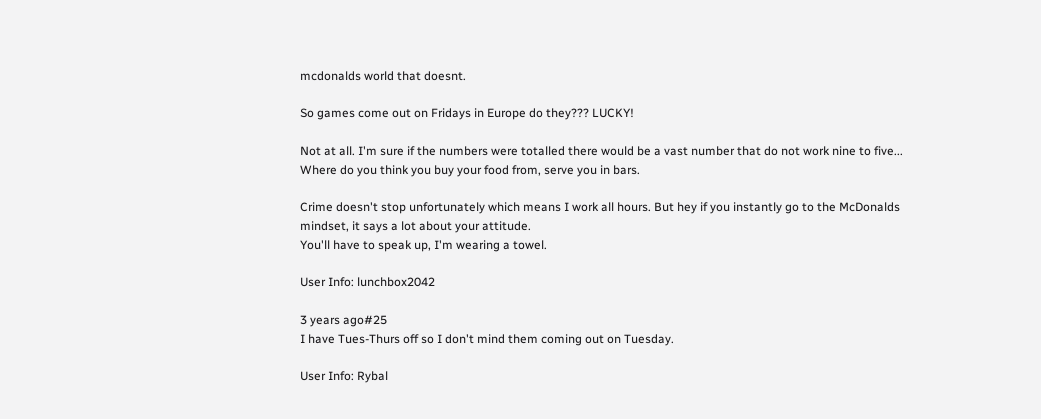mcdonalds world that doesnt.

So games come out on Fridays in Europe do they??? LUCKY!

Not at all. I'm sure if the numbers were totalled there would be a vast number that do not work nine to five... Where do you think you buy your food from, serve you in bars.

Crime doesn't stop unfortunately which means I work all hours. But hey if you instantly go to the McDonalds mindset, it says a lot about your attitude.
You'll have to speak up, I'm wearing a towel.

User Info: lunchbox2042

3 years ago#25
I have Tues-Thurs off so I don't mind them coming out on Tuesday.

User Info: Rybal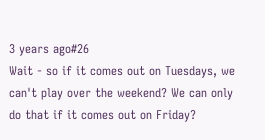3 years ago#26
Wait - so if it comes out on Tuesdays, we can't play over the weekend? We can only do that if it comes out on Friday?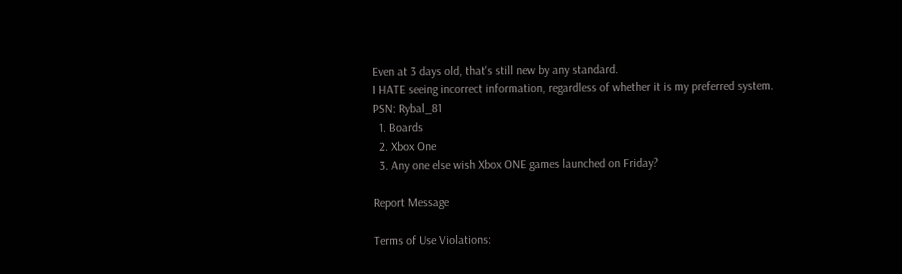Even at 3 days old, that's still new by any standard.
I HATE seeing incorrect information, regardless of whether it is my preferred system.
PSN: Rybal_81
  1. Boards
  2. Xbox One
  3. Any one else wish Xbox ONE games launched on Friday?

Report Message

Terms of Use Violations: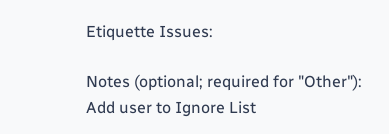Etiquette Issues:

Notes (optional; required for "Other"):
Add user to Ignore List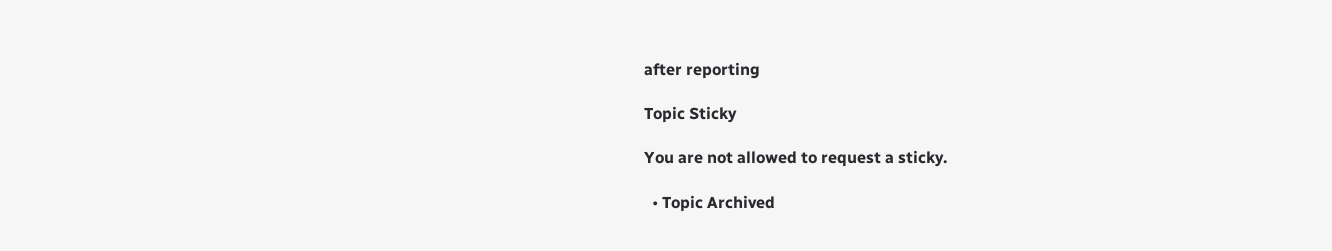after reporting

Topic Sticky

You are not allowed to request a sticky.

  • Topic Archived